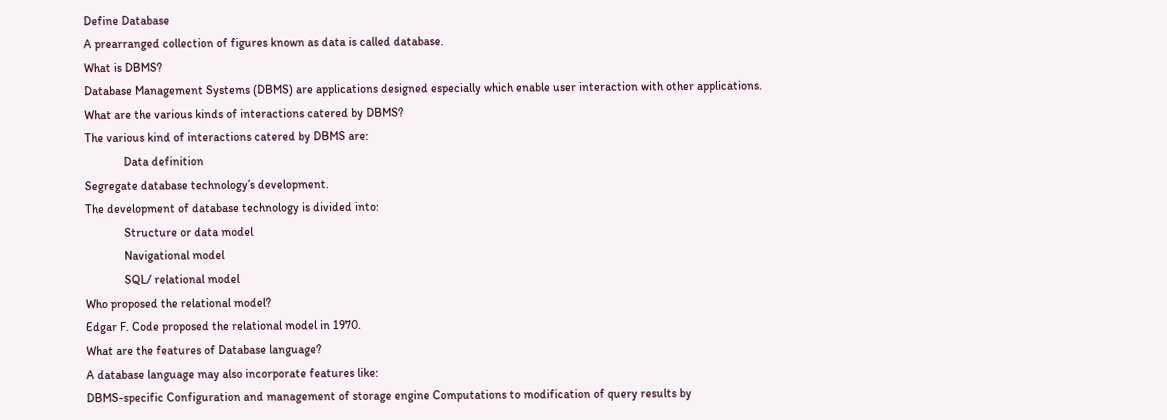Define Database
A prearranged collection of figures known as data is called database.
What is DBMS?
Database Management Systems (DBMS) are applications designed especially which enable user interaction with other applications.
What are the various kinds of interactions catered by DBMS?
The various kind of interactions catered by DBMS are:
             Data definition
Segregate database technology’s development.
The development of database technology is divided into:
             Structure or data model
             Navigational model
             SQL/ relational model
Who proposed the relational model?
Edgar F. Code proposed the relational model in 1970.
What are the features of Database language?
A database language may also incorporate features like:
DBMS-specific Configuration and management of storage engine Computations to modification of query results by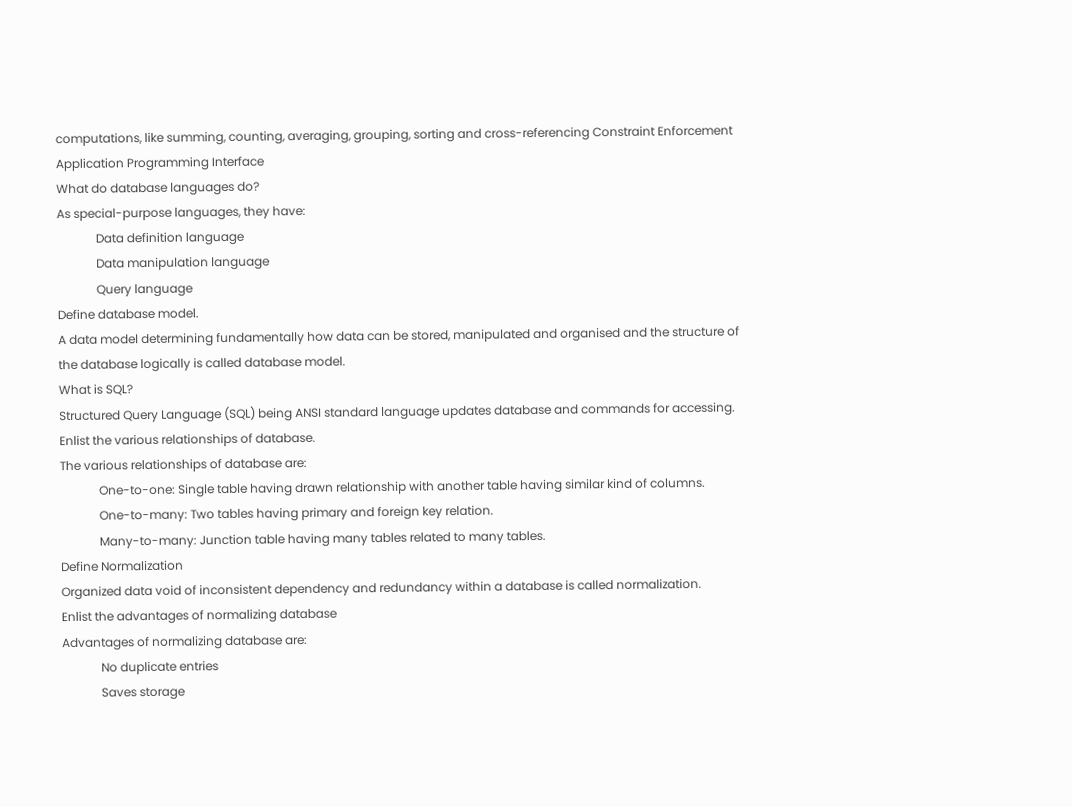computations, like summing, counting, averaging, grouping, sorting and cross-referencing Constraint Enforcement Application Programming Interface
What do database languages do?
As special-purpose languages, they have:
             Data definition language
             Data manipulation language
             Query language
Define database model.
A data model determining fundamentally how data can be stored, manipulated and organised and the structure of the database logically is called database model.
What is SQL?
Structured Query Language (SQL) being ANSI standard language updates database and commands for accessing.
Enlist the various relationships of database.
The various relationships of database are:
             One-to-one: Single table having drawn relationship with another table having similar kind of columns.
             One-to-many: Two tables having primary and foreign key relation.
             Many-to-many: Junction table having many tables related to many tables.
Define Normalization
Organized data void of inconsistent dependency and redundancy within a database is called normalization.
Enlist the advantages of normalizing database
Advantages of normalizing database are:
             No duplicate entries
             Saves storage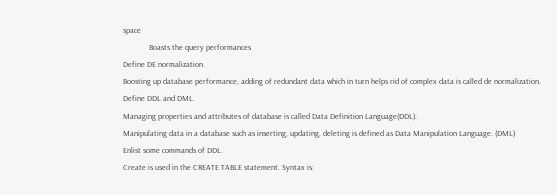space
             Boasts the query performances
Define DE normalization.
Boosting up database performance, adding of redundant data which in turn helps rid of complex data is called de normalization.
Define DDL and DML.
Managing properties and attributes of database is called Data Definition Language(DDL).
Manipulating data in a database such as inserting, updating, deleting is defined as Data Manipulation Language. (DML)
Enlist some commands of DDL.
Create is used in the CREATE TABLE statement. Syntax is: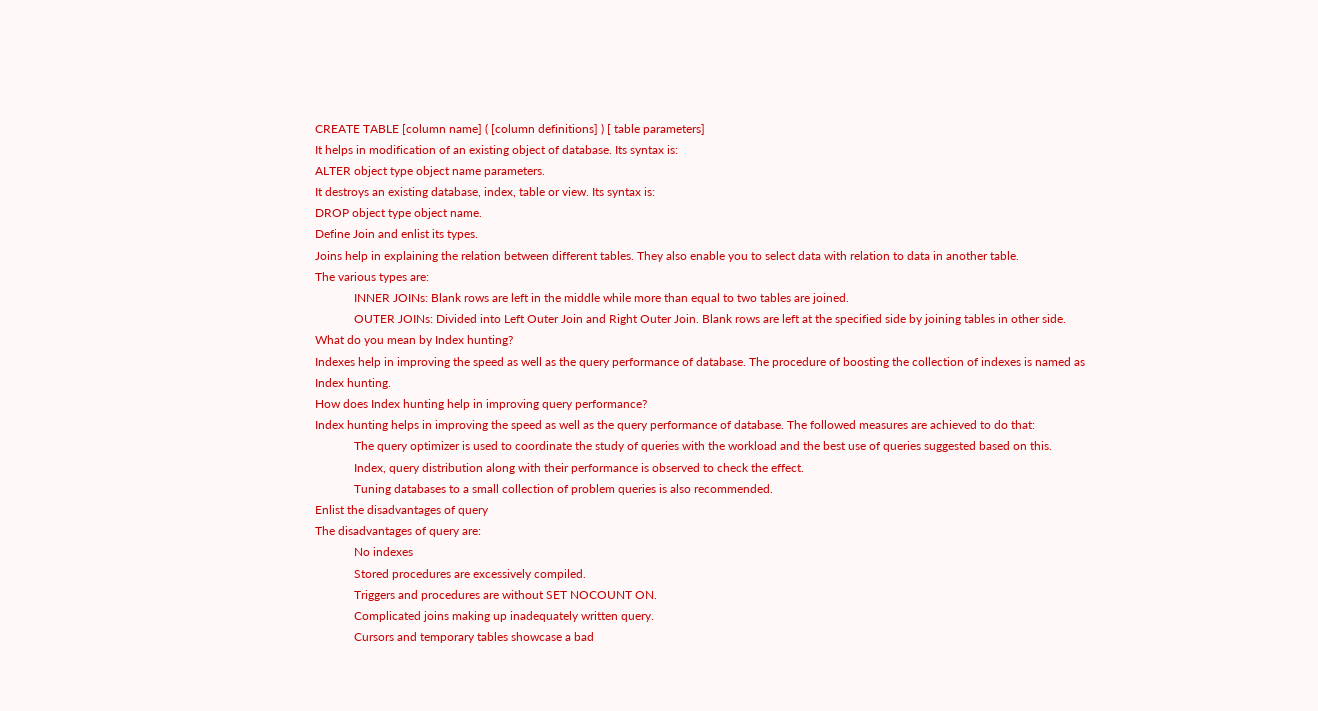CREATE TABLE [column name] ( [column definitions] ) [ table parameters]
It helps in modification of an existing object of database. Its syntax is:
ALTER object type object name parameters.
It destroys an existing database, index, table or view. Its syntax is:
DROP object type object name.
Define Join and enlist its types.
Joins help in explaining the relation between different tables. They also enable you to select data with relation to data in another table.
The various types are:
             INNER JOINs: Blank rows are left in the middle while more than equal to two tables are joined.
             OUTER JOINs: Divided into Left Outer Join and Right Outer Join. Blank rows are left at the specified side by joining tables in other side.
What do you mean by Index hunting?
Indexes help in improving the speed as well as the query performance of database. The procedure of boosting the collection of indexes is named as Index hunting.
How does Index hunting help in improving query performance?
Index hunting helps in improving the speed as well as the query performance of database. The followed measures are achieved to do that:
             The query optimizer is used to coordinate the study of queries with the workload and the best use of queries suggested based on this.
             Index, query distribution along with their performance is observed to check the effect.
             Tuning databases to a small collection of problem queries is also recommended.
Enlist the disadvantages of query
The disadvantages of query are:
             No indexes
             Stored procedures are excessively compiled.
             Triggers and procedures are without SET NOCOUNT ON.
             Complicated joins making up inadequately written query.
             Cursors and temporary tables showcase a bad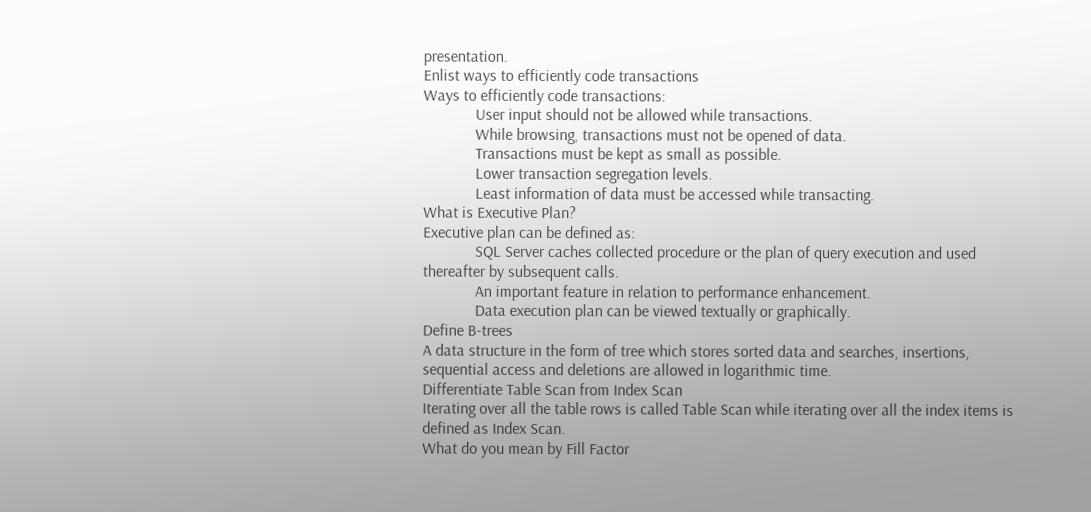presentation.
Enlist ways to efficiently code transactions
Ways to efficiently code transactions:
             User input should not be allowed while transactions.
             While browsing, transactions must not be opened of data.
             Transactions must be kept as small as possible.
             Lower transaction segregation levels.
             Least information of data must be accessed while transacting.
What is Executive Plan?
Executive plan can be defined as:
             SQL Server caches collected procedure or the plan of query execution and used thereafter by subsequent calls.
             An important feature in relation to performance enhancement.
             Data execution plan can be viewed textually or graphically.
Define B-trees
A data structure in the form of tree which stores sorted data and searches, insertions, sequential access and deletions are allowed in logarithmic time.
Differentiate Table Scan from Index Scan
Iterating over all the table rows is called Table Scan while iterating over all the index items is defined as Index Scan.
What do you mean by Fill Factor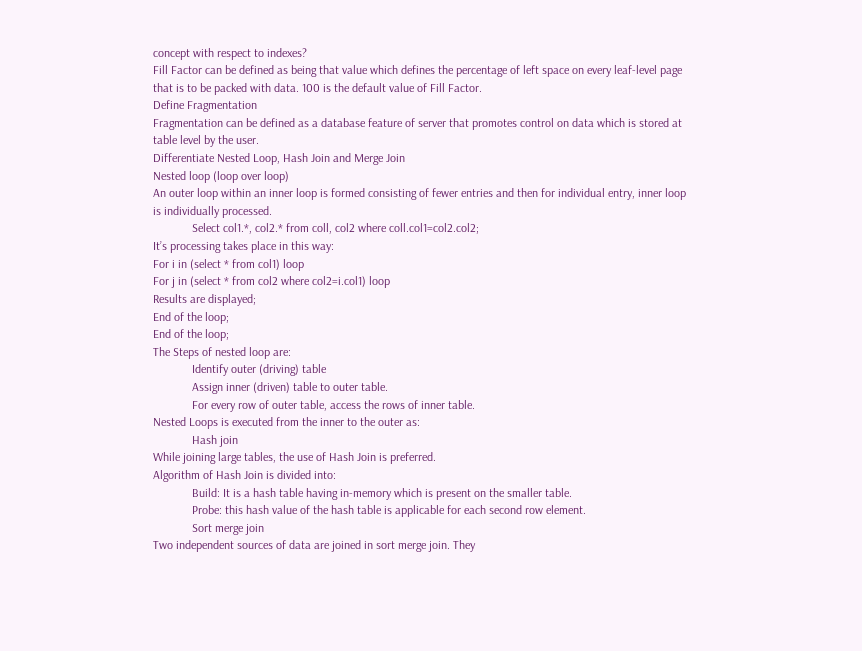concept with respect to indexes?
Fill Factor can be defined as being that value which defines the percentage of left space on every leaf-level page that is to be packed with data. 100 is the default value of Fill Factor.
Define Fragmentation
Fragmentation can be defined as a database feature of server that promotes control on data which is stored at table level by the user.
Differentiate Nested Loop, Hash Join and Merge Join
Nested loop (loop over loop)
An outer loop within an inner loop is formed consisting of fewer entries and then for individual entry, inner loop is individually processed.
             Select col1.*, col2.* from coll, col2 where coll.col1=col2.col2;
It’s processing takes place in this way:
For i in (select * from col1) loop
For j in (select * from col2 where col2=i.col1) loop
Results are displayed;
End of the loop;
End of the loop;
The Steps of nested loop are:
             Identify outer (driving) table
             Assign inner (driven) table to outer table.
             For every row of outer table, access the rows of inner table.
Nested Loops is executed from the inner to the outer as:
             Hash join
While joining large tables, the use of Hash Join is preferred.
Algorithm of Hash Join is divided into:
             Build: It is a hash table having in-memory which is present on the smaller table.
             Probe: this hash value of the hash table is applicable for each second row element.
             Sort merge join
Two independent sources of data are joined in sort merge join. They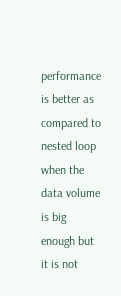performance is better as compared to nested loop when the data volume is big enough but it is not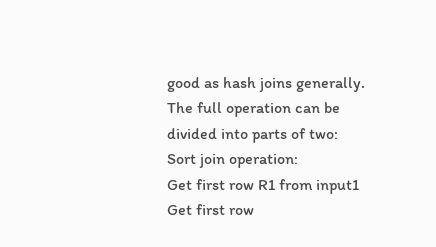good as hash joins generally.
The full operation can be divided into parts of two:
Sort join operation:
Get first row R1 from input1
Get first row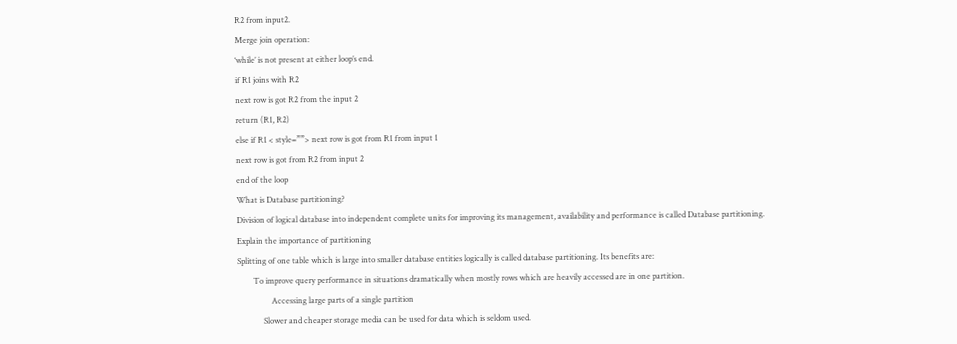R2 from input2.
Merge join operation:
‘while’ is not present at either loop’s end.
if R1 joins with R2
next row is got R2 from the input 2
return (R1, R2)
else if R1 < style=””> next row is got from R1 from input 1
next row is got from R2 from input 2
end of the loop
What is Database partitioning?
Division of logical database into independent complete units for improving its management, availability and performance is called Database partitioning.
Explain the importance of partitioning
Splitting of one table which is large into smaller database entities logically is called database partitioning. Its benefits are:
        To improve query performance in situations dramatically when mostly rows which are heavily accessed are in one partition.
                 Accessing large parts of a single partition
             Slower and cheaper storage media can be used for data which is seldom used.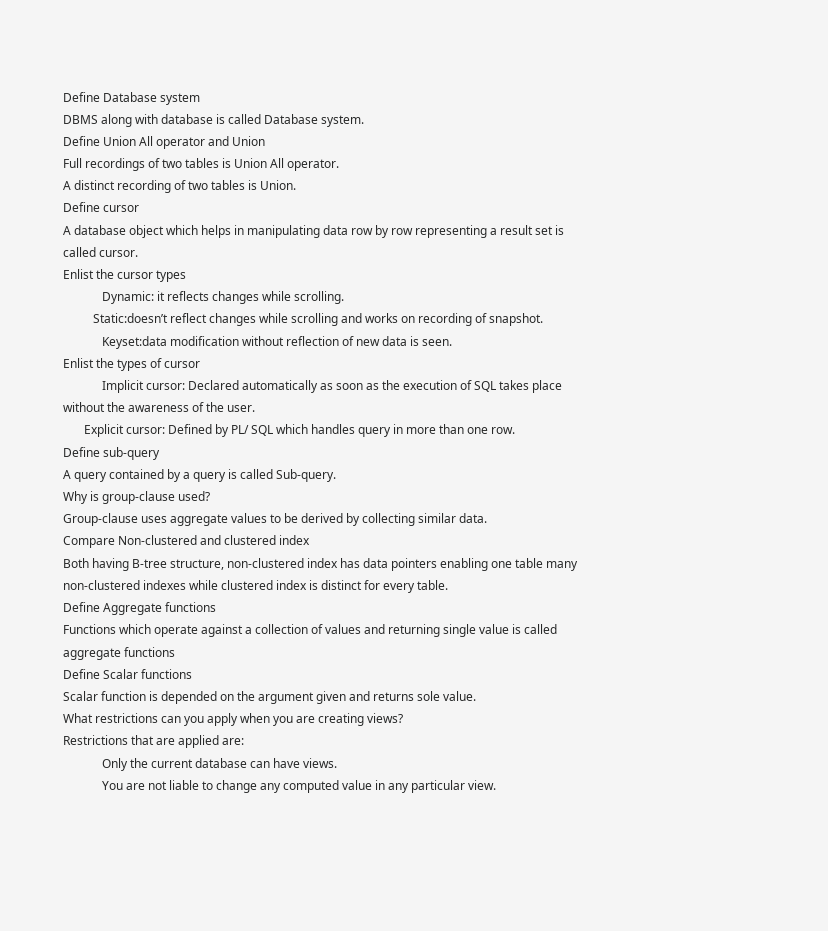Define Database system
DBMS along with database is called Database system.
Define Union All operator and Union
Full recordings of two tables is Union All operator.
A distinct recording of two tables is Union.
Define cursor
A database object which helps in manipulating data row by row representing a result set is called cursor.
Enlist the cursor types
             Dynamic: it reflects changes while scrolling.
          Static:doesn’t reflect changes while scrolling and works on recording of snapshot.
             Keyset:data modification without reflection of new data is seen.
Enlist the types of cursor
             Implicit cursor: Declared automatically as soon as the execution of SQL takes place without the awareness of the user.
       Explicit cursor: Defined by PL/ SQL which handles query in more than one row.
Define sub-query
A query contained by a query is called Sub-query.
Why is group-clause used?
Group-clause uses aggregate values to be derived by collecting similar data.
Compare Non-clustered and clustered index
Both having B-tree structure, non-clustered index has data pointers enabling one table many non-clustered indexes while clustered index is distinct for every table.
Define Aggregate functions
Functions which operate against a collection of values and returning single value is called aggregate functions
Define Scalar functions
Scalar function is depended on the argument given and returns sole value.
What restrictions can you apply when you are creating views?
Restrictions that are applied are:
             Only the current database can have views.
             You are not liable to change any computed value in any particular view.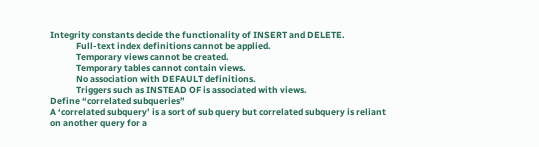Integrity constants decide the functionality of INSERT and DELETE.
             Full-text index definitions cannot be applied.
             Temporary views cannot be created.
             Temporary tables cannot contain views.
             No association with DEFAULT definitions.
             Triggers such as INSTEAD OF is associated with views.
Define “correlated subqueries”
A ‘correlated subquery’ is a sort of sub query but correlated subquery is reliant on another query for a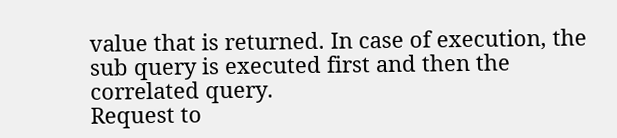value that is returned. In case of execution, the sub query is executed first and then the correlated query.
Request to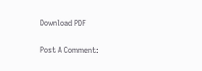Download PDF

Post A Comment: